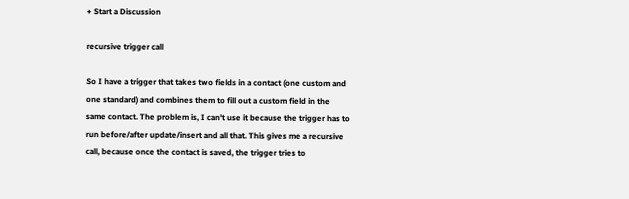+ Start a Discussion

recursive trigger call

So I have a trigger that takes two fields in a contact (one custom and one standard) and combines them to fill out a custom field in the same contact. The problem is, I can't use it because the trigger has to run before/after update/insert and all that. This gives me a recursive call, because once the contact is saved, the trigger tries to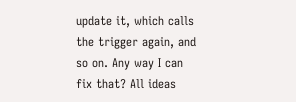update it, which calls the trigger again, and so on. Any way I can fix that? All ideas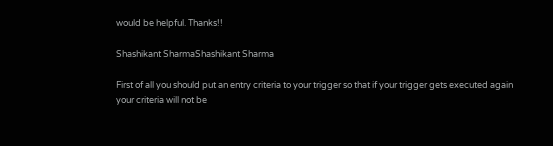would be helpful. Thanks!!

Shashikant SharmaShashikant Sharma

First of all you should put an entry criteria to your trigger so that if your trigger gets executed again your criteria will not be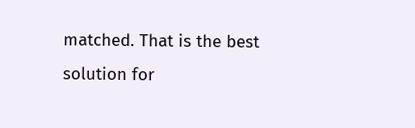matched. That is the best solution for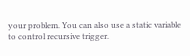your problem. You can also use a static variable to control recursive trigger.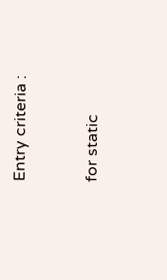Entry criteria :


for static